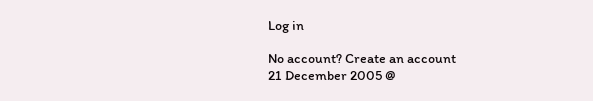Log in

No account? Create an account
21 December 2005 @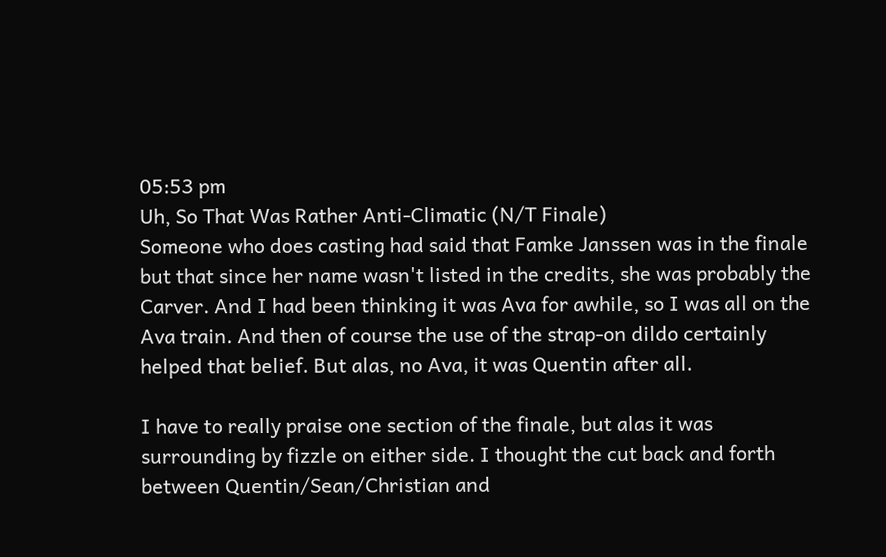05:53 pm
Uh, So That Was Rather Anti-Climatic (N/T Finale)
Someone who does casting had said that Famke Janssen was in the finale but that since her name wasn't listed in the credits, she was probably the Carver. And I had been thinking it was Ava for awhile, so I was all on the Ava train. And then of course the use of the strap-on dildo certainly helped that belief. But alas, no Ava, it was Quentin after all.

I have to really praise one section of the finale, but alas it was surrounding by fizzle on either side. I thought the cut back and forth between Quentin/Sean/Christian and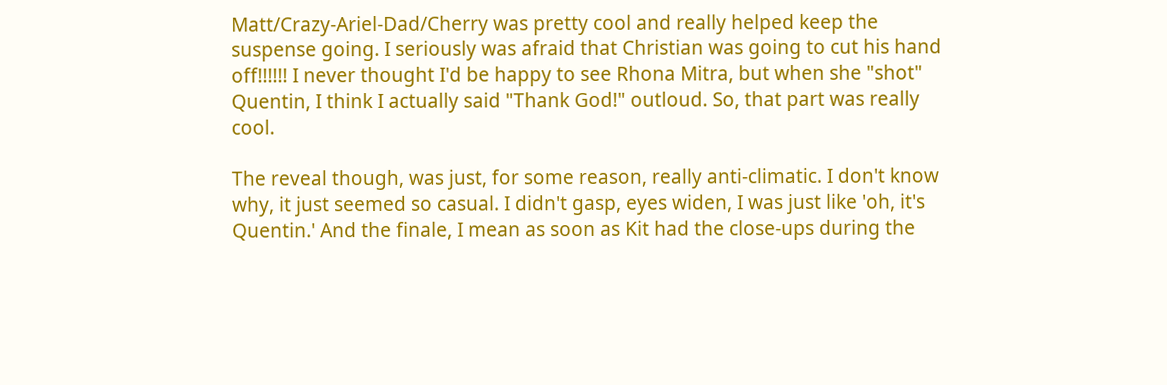Matt/Crazy-Ariel-Dad/Cherry was pretty cool and really helped keep the suspense going. I seriously was afraid that Christian was going to cut his hand off!!!!!! I never thought I'd be happy to see Rhona Mitra, but when she "shot" Quentin, I think I actually said "Thank God!" outloud. So, that part was really cool.

The reveal though, was just, for some reason, really anti-climatic. I don't know why, it just seemed so casual. I didn't gasp, eyes widen, I was just like 'oh, it's Quentin.' And the finale, I mean as soon as Kit had the close-ups during the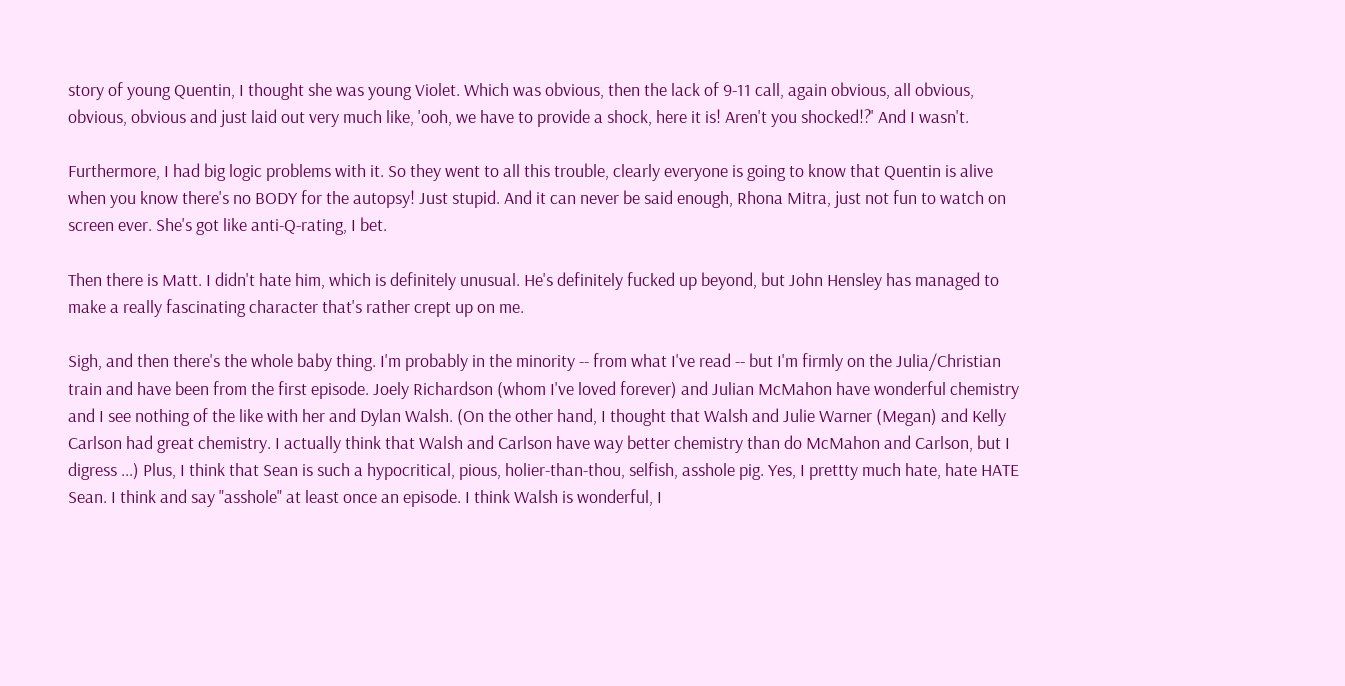story of young Quentin, I thought she was young Violet. Which was obvious, then the lack of 9-11 call, again obvious, all obvious, obvious, obvious and just laid out very much like, 'ooh, we have to provide a shock, here it is! Aren't you shocked!?' And I wasn't.

Furthermore, I had big logic problems with it. So they went to all this trouble, clearly everyone is going to know that Quentin is alive when you know there's no BODY for the autopsy! Just stupid. And it can never be said enough, Rhona Mitra, just not fun to watch on screen ever. She's got like anti-Q-rating, I bet.

Then there is Matt. I didn't hate him, which is definitely unusual. He's definitely fucked up beyond, but John Hensley has managed to make a really fascinating character that's rather crept up on me.

Sigh, and then there's the whole baby thing. I'm probably in the minority -- from what I've read -- but I'm firmly on the Julia/Christian train and have been from the first episode. Joely Richardson (whom I've loved forever) and Julian McMahon have wonderful chemistry and I see nothing of the like with her and Dylan Walsh. (On the other hand, I thought that Walsh and Julie Warner (Megan) and Kelly Carlson had great chemistry. I actually think that Walsh and Carlson have way better chemistry than do McMahon and Carlson, but I digress ...) Plus, I think that Sean is such a hypocritical, pious, holier-than-thou, selfish, asshole pig. Yes, I prettty much hate, hate HATE Sean. I think and say "asshole" at least once an episode. I think Walsh is wonderful, I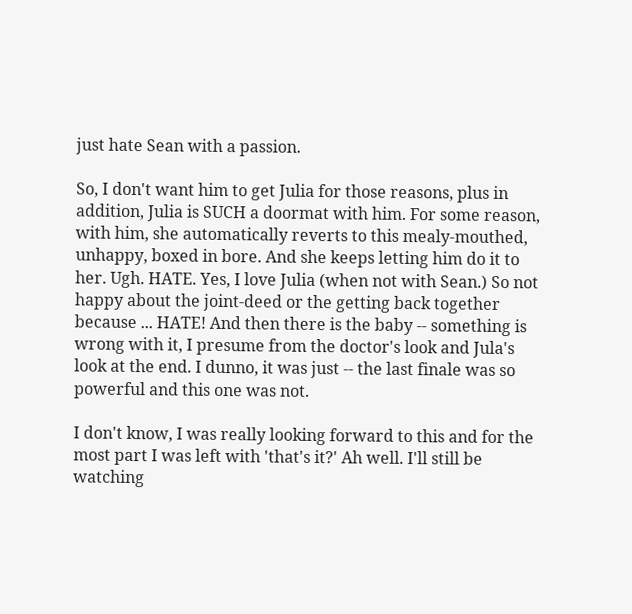just hate Sean with a passion.

So, I don't want him to get Julia for those reasons, plus in addition, Julia is SUCH a doormat with him. For some reason, with him, she automatically reverts to this mealy-mouthed, unhappy, boxed in bore. And she keeps letting him do it to her. Ugh. HATE. Yes, I love Julia (when not with Sean.) So not happy about the joint-deed or the getting back together because ... HATE! And then there is the baby -- something is wrong with it, I presume from the doctor's look and Jula's look at the end. I dunno, it was just -- the last finale was so powerful and this one was not.

I don't know, I was really looking forward to this and for the most part I was left with 'that's it?' Ah well. I'll still be watching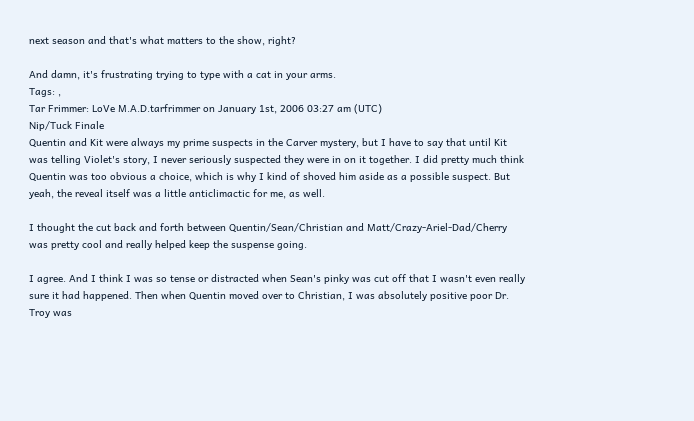next season and that's what matters to the show, right?

And damn, it's frustrating trying to type with a cat in your arms.
Tags: ,
Tar Frimmer: LoVe M.A.D.tarfrimmer on January 1st, 2006 03:27 am (UTC)
Nip/Tuck Finale
Quentin and Kit were always my prime suspects in the Carver mystery, but I have to say that until Kit was telling Violet's story, I never seriously suspected they were in on it together. I did pretty much think Quentin was too obvious a choice, which is why I kind of shoved him aside as a possible suspect. But yeah, the reveal itself was a little anticlimactic for me, as well.

I thought the cut back and forth between Quentin/Sean/Christian and Matt/Crazy-Ariel-Dad/Cherry was pretty cool and really helped keep the suspense going.

I agree. And I think I was so tense or distracted when Sean's pinky was cut off that I wasn't even really sure it had happened. Then when Quentin moved over to Christian, I was absolutely positive poor Dr. Troy was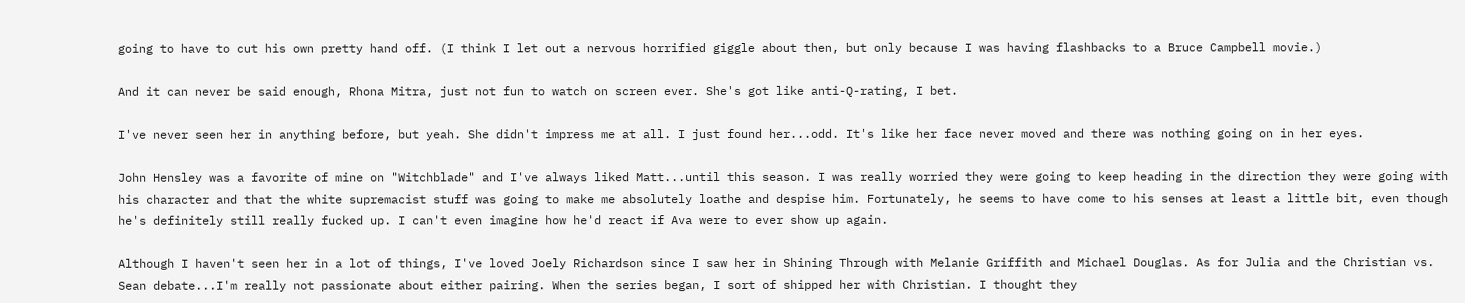going to have to cut his own pretty hand off. (I think I let out a nervous horrified giggle about then, but only because I was having flashbacks to a Bruce Campbell movie.)

And it can never be said enough, Rhona Mitra, just not fun to watch on screen ever. She's got like anti-Q-rating, I bet.

I've never seen her in anything before, but yeah. She didn't impress me at all. I just found her...odd. It's like her face never moved and there was nothing going on in her eyes.

John Hensley was a favorite of mine on "Witchblade" and I've always liked Matt...until this season. I was really worried they were going to keep heading in the direction they were going with his character and that the white supremacist stuff was going to make me absolutely loathe and despise him. Fortunately, he seems to have come to his senses at least a little bit, even though he's definitely still really fucked up. I can't even imagine how he'd react if Ava were to ever show up again.

Although I haven't seen her in a lot of things, I've loved Joely Richardson since I saw her in Shining Through with Melanie Griffith and Michael Douglas. As for Julia and the Christian vs. Sean debate...I'm really not passionate about either pairing. When the series began, I sort of shipped her with Christian. I thought they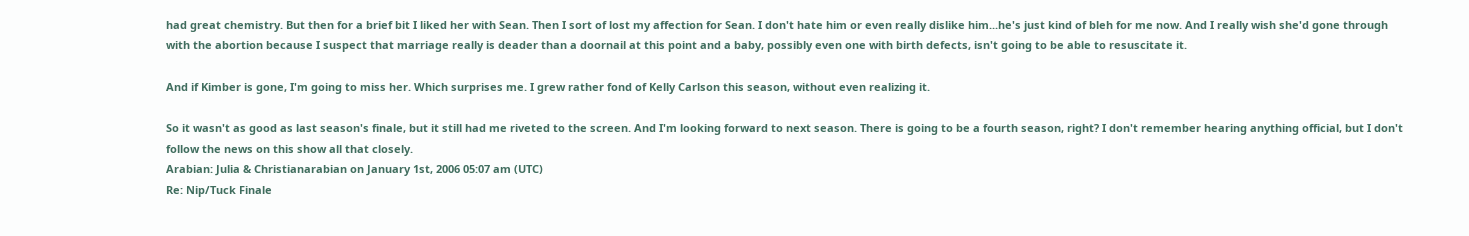had great chemistry. But then for a brief bit I liked her with Sean. Then I sort of lost my affection for Sean. I don't hate him or even really dislike him...he's just kind of bleh for me now. And I really wish she'd gone through with the abortion because I suspect that marriage really is deader than a doornail at this point and a baby, possibly even one with birth defects, isn't going to be able to resuscitate it.

And if Kimber is gone, I'm going to miss her. Which surprises me. I grew rather fond of Kelly Carlson this season, without even realizing it.

So it wasn't as good as last season's finale, but it still had me riveted to the screen. And I'm looking forward to next season. There is going to be a fourth season, right? I don't remember hearing anything official, but I don't follow the news on this show all that closely.
Arabian: Julia & Christianarabian on January 1st, 2006 05:07 am (UTC)
Re: Nip/Tuck Finale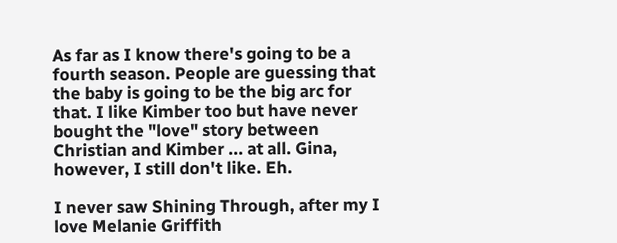As far as I know there's going to be a fourth season. People are guessing that the baby is going to be the big arc for that. I like Kimber too but have never bought the "love" story between Christian and Kimber ... at all. Gina, however, I still don't like. Eh.

I never saw Shining Through, after my I love Melanie Griffith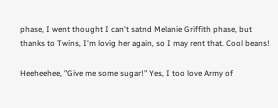phase, I went thought I can't satnd Melanie Griffith phase, but thanks to Twins, I'm lovig her again, so I may rent that. Cool beans!

Heeheehee, "Give me some sugar!" Yes, I too love Army of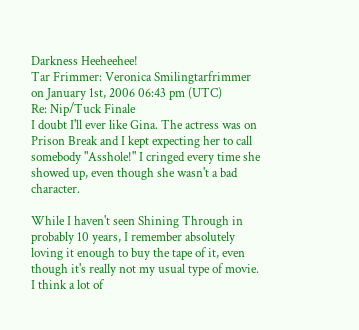Darkness Heeheehee!
Tar Frimmer: Veronica Smilingtarfrimmer on January 1st, 2006 06:43 pm (UTC)
Re: Nip/Tuck Finale
I doubt I'll ever like Gina. The actress was on Prison Break and I kept expecting her to call somebody "Asshole!" I cringed every time she showed up, even though she wasn't a bad character.

While I haven't seen Shining Through in probably 10 years, I remember absolutely loving it enough to buy the tape of it, even though it's really not my usual type of movie. I think a lot of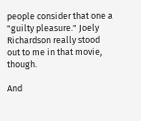people consider that one a "guilty pleasure." Joely Richardson really stood out to me in that movie, though.

And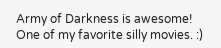Army of Darkness is awesome! One of my favorite silly movies. :)